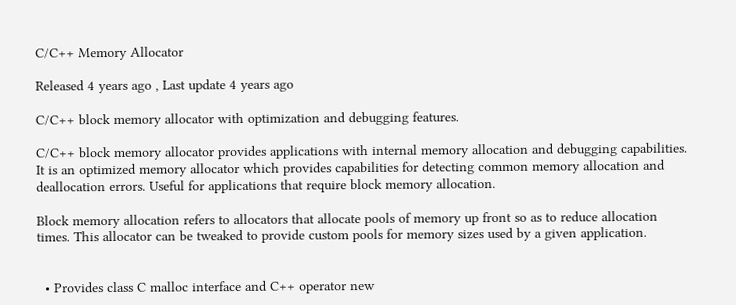C/C++ Memory Allocator

Released 4 years ago , Last update 4 years ago

C/C++ block memory allocator with optimization and debugging features.

C/C++ block memory allocator provides applications with internal memory allocation and debugging capabilities. It is an optimized memory allocator which provides capabilities for detecting common memory allocation and deallocation errors. Useful for applications that require block memory allocation.

Block memory allocation refers to allocators that allocate pools of memory up front so as to reduce allocation times. This allocator can be tweaked to provide custom pools for memory sizes used by a given application.


  • Provides class C malloc interface and C++ operator new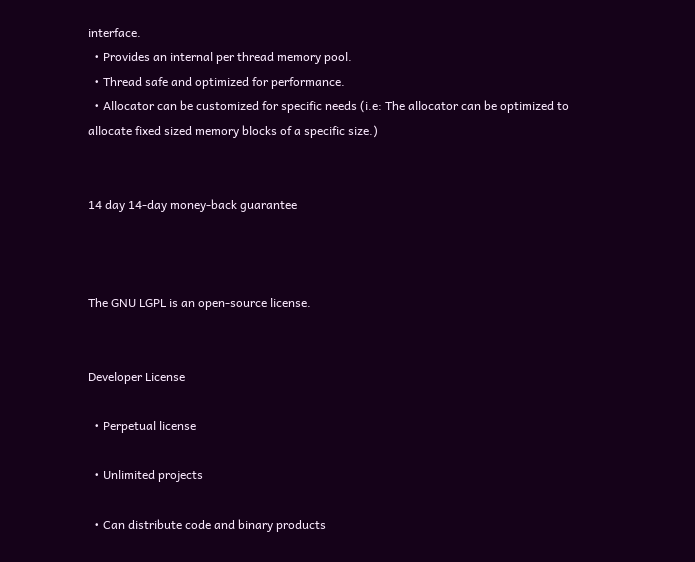interface.
  • Provides an internal per thread memory pool.
  • Thread safe and optimized for performance.
  • Allocator can be customized for specific needs (i.e: The allocator can be optimized to allocate fixed sized memory blocks of a specific size.)


14 day 14-day money-back guarantee



The GNU LGPL is an open-source license.


Developer License

  • Perpetual license

  • Unlimited projects

  • Can distribute code and binary products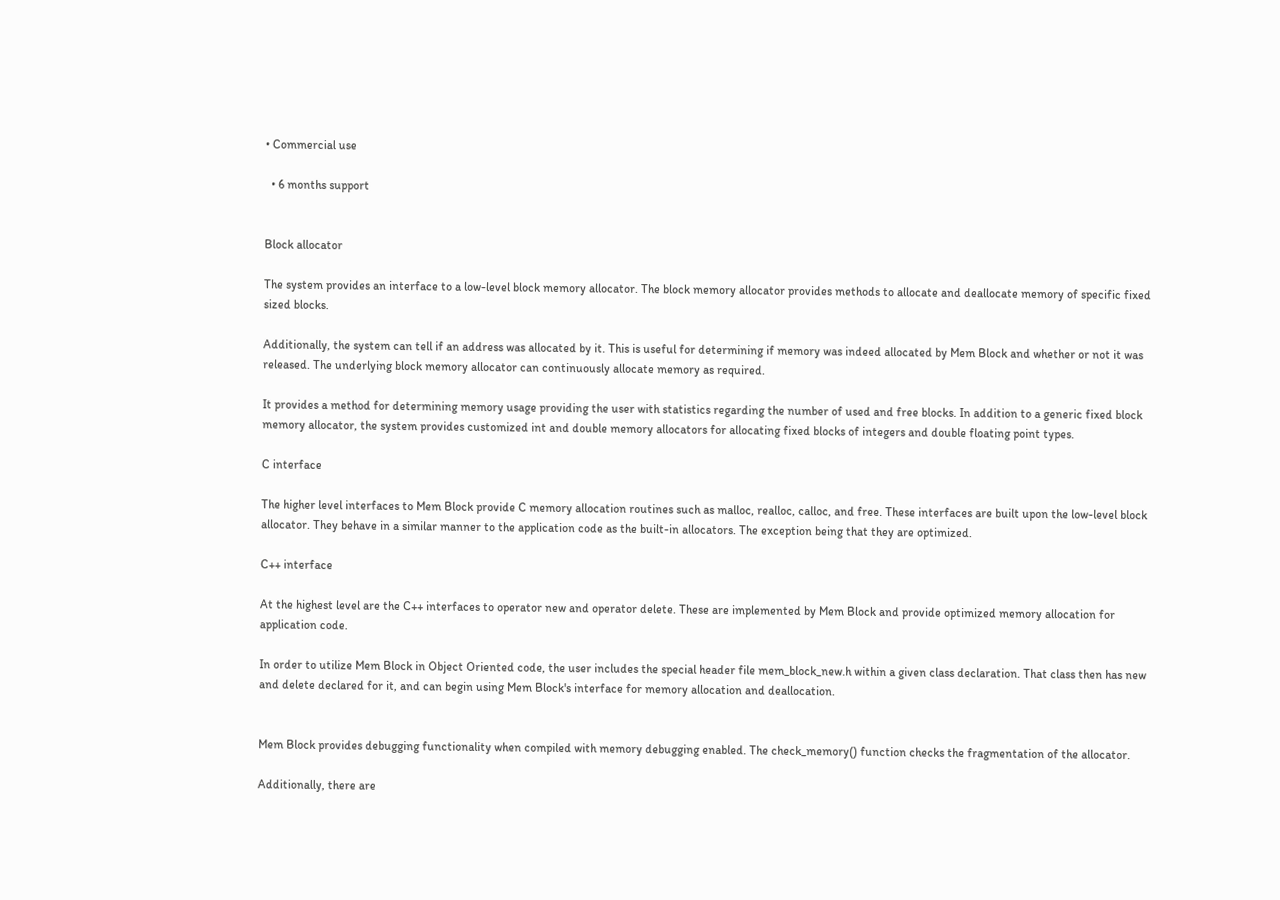• Commercial use

  • 6 months support


Block allocator

The system provides an interface to a low-level block memory allocator. The block memory allocator provides methods to allocate and deallocate memory of specific fixed sized blocks.

Additionally, the system can tell if an address was allocated by it. This is useful for determining if memory was indeed allocated by Mem Block and whether or not it was released. The underlying block memory allocator can continuously allocate memory as required.

It provides a method for determining memory usage providing the user with statistics regarding the number of used and free blocks. In addition to a generic fixed block memory allocator, the system provides customized int and double memory allocators for allocating fixed blocks of integers and double floating point types.

C interface

The higher level interfaces to Mem Block provide C memory allocation routines such as malloc, realloc, calloc, and free. These interfaces are built upon the low-level block allocator. They behave in a similar manner to the application code as the built-in allocators. The exception being that they are optimized.

C++ interface

At the highest level are the C++ interfaces to operator new and operator delete. These are implemented by Mem Block and provide optimized memory allocation for application code.

In order to utilize Mem Block in Object Oriented code, the user includes the special header file mem_block_new.h within a given class declaration. That class then has new and delete declared for it, and can begin using Mem Block's interface for memory allocation and deallocation.


Mem Block provides debugging functionality when compiled with memory debugging enabled. The check_memory() function checks the fragmentation of the allocator.

Additionally, there are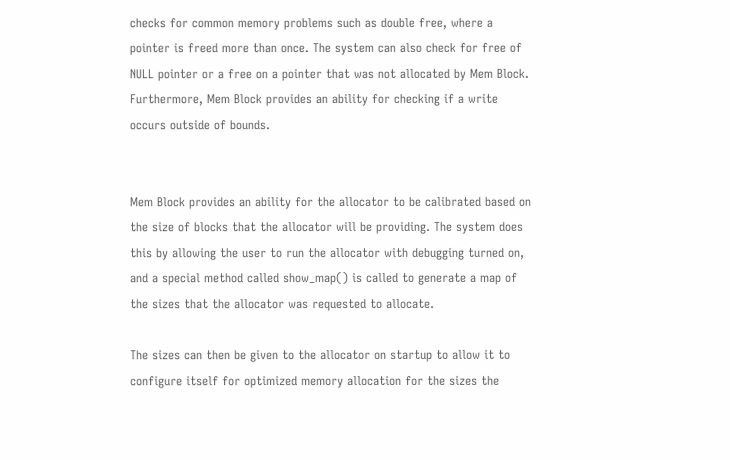checks for common memory problems such as double free, where a pointer is freed more than once. The system can also check for free of NULL pointer or a free on a pointer that was not allocated by Mem Block. Furthermore, Mem Block provides an ability for checking if a write occurs outside of bounds.


Mem Block provides an ability for the allocator to be calibrated based on the size of blocks that the allocator will be providing. The system does this by allowing the user to run the allocator with debugging turned on, and a special method called show_map() is called to generate a map of the sizes that the allocator was requested to allocate.

The sizes can then be given to the allocator on startup to allow it to configure itself for optimized memory allocation for the sizes the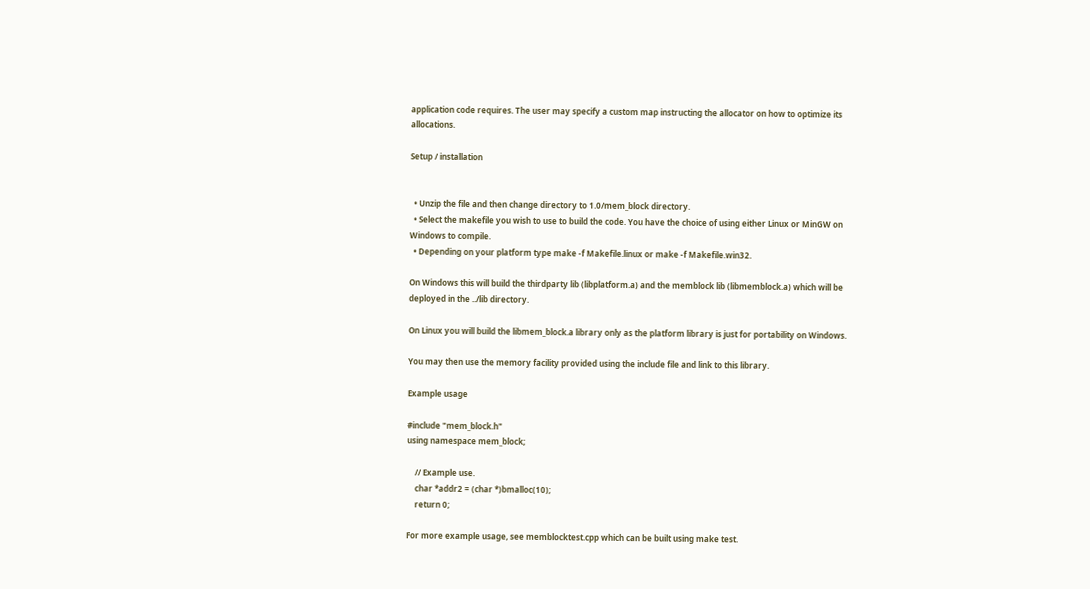application code requires. The user may specify a custom map instructing the allocator on how to optimize its allocations.

Setup / installation


  • Unzip the file and then change directory to 1.0/mem_block directory.
  • Select the makefile you wish to use to build the code. You have the choice of using either Linux or MinGW on Windows to compile.
  • Depending on your platform type make -f Makefile.linux or make -f Makefile.win32.

On Windows this will build the thirdparty lib (libplatform.a) and the memblock lib (libmemblock.a) which will be deployed in the ../lib directory.

On Linux you will build the libmem_block.a library only as the platform library is just for portability on Windows.

You may then use the memory facility provided using the include file and link to this library.

Example usage

#include "mem_block.h"
using namespace mem_block;

    // Example use.
    char *addr2 = (char *)bmalloc(10);
    return 0;

For more example usage, see memblocktest.cpp which can be built using make test.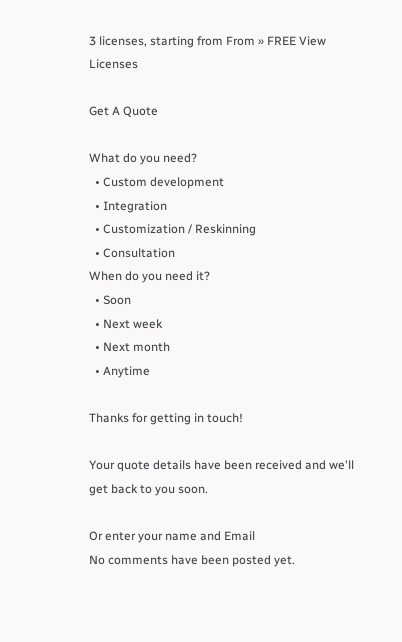3 licenses, starting from From » FREE View Licenses

Get A Quote

What do you need?
  • Custom development
  • Integration
  • Customization / Reskinning
  • Consultation
When do you need it?
  • Soon
  • Next week
  • Next month
  • Anytime

Thanks for getting in touch!

Your quote details have been received and we'll get back to you soon.

Or enter your name and Email
No comments have been posted yet.